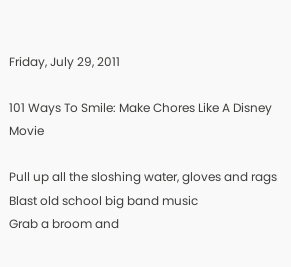Friday, July 29, 2011

101 Ways To Smile: Make Chores Like A Disney Movie

Pull up all the sloshing water, gloves and rags
Blast old school big band music
Grab a broom and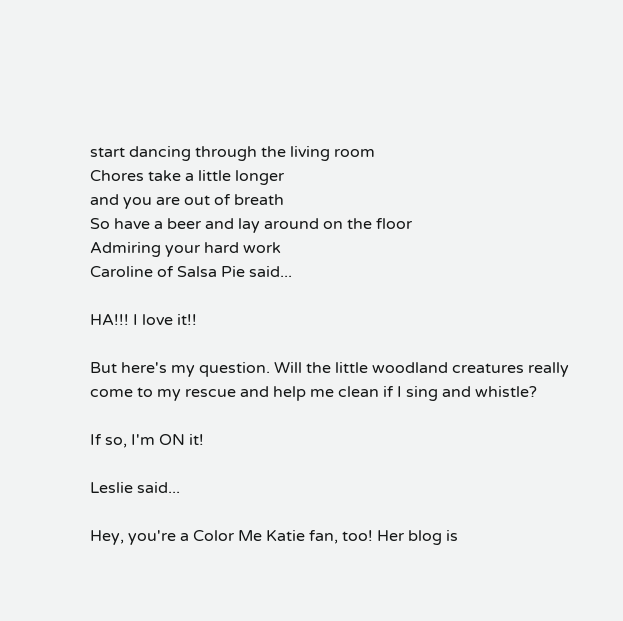start dancing through the living room
Chores take a little longer
and you are out of breath
So have a beer and lay around on the floor
Admiring your hard work
Caroline of Salsa Pie said...

HA!!! I love it!!

But here's my question. Will the little woodland creatures really come to my rescue and help me clean if I sing and whistle?

If so, I'm ON it!

Leslie said...

Hey, you're a Color Me Katie fan, too! Her blog is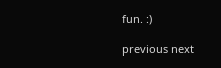fun. :)

previous next